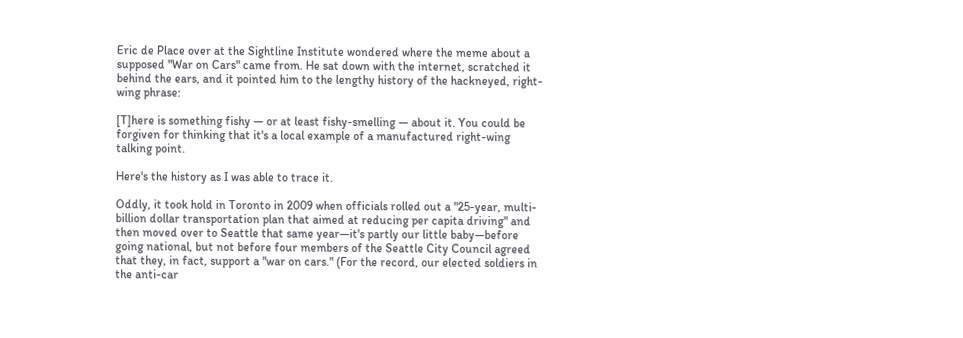Eric de Place over at the Sightline Institute wondered where the meme about a supposed "War on Cars" came from. He sat down with the internet, scratched it behind the ears, and it pointed him to the lengthy history of the hackneyed, right-wing phrase:

[T]here is something fishy — or at least fishy-smelling — about it. You could be forgiven for thinking that it's a local example of a manufactured right-wing talking point.

Here's the history as I was able to trace it.

Oddly, it took hold in Toronto in 2009 when officials rolled out a "25-year, multi-billion dollar transportation plan that aimed at reducing per capita driving" and then moved over to Seattle that same year—it's partly our little baby—before going national, but not before four members of the Seattle City Council agreed that they, in fact, support a "war on cars." (For the record, our elected soldiers in the anti-car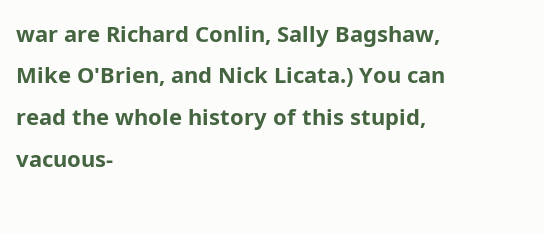war are Richard Conlin, Sally Bagshaw, Mike O'Brien, and Nick Licata.) You can read the whole history of this stupid, vacuous-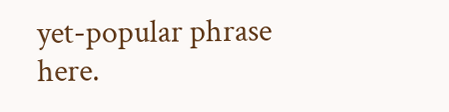yet-popular phrase here.